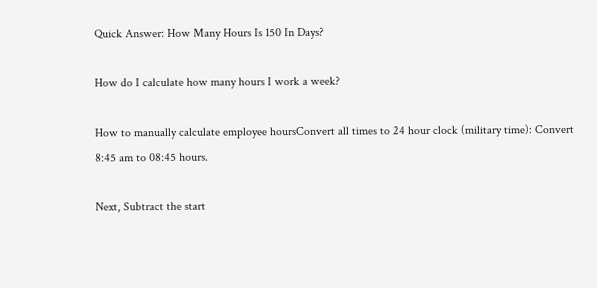Quick Answer: How Many Hours Is 150 In Days?

How do I calculate how many hours I work a week?

How to manually calculate employee hoursConvert all times to 24 hour clock (military time): Convert 8:45 am to 08:45 hours.

Next, Subtract the start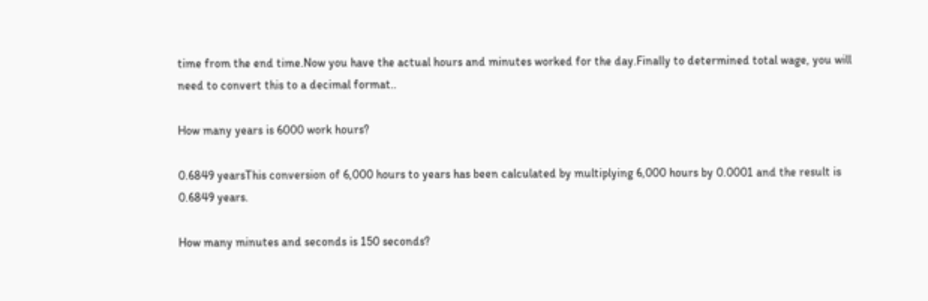time from the end time.Now you have the actual hours and minutes worked for the day.Finally to determined total wage, you will need to convert this to a decimal format..

How many years is 6000 work hours?

0.6849 yearsThis conversion of 6,000 hours to years has been calculated by multiplying 6,000 hours by 0.0001 and the result is 0.6849 years.

How many minutes and seconds is 150 seconds?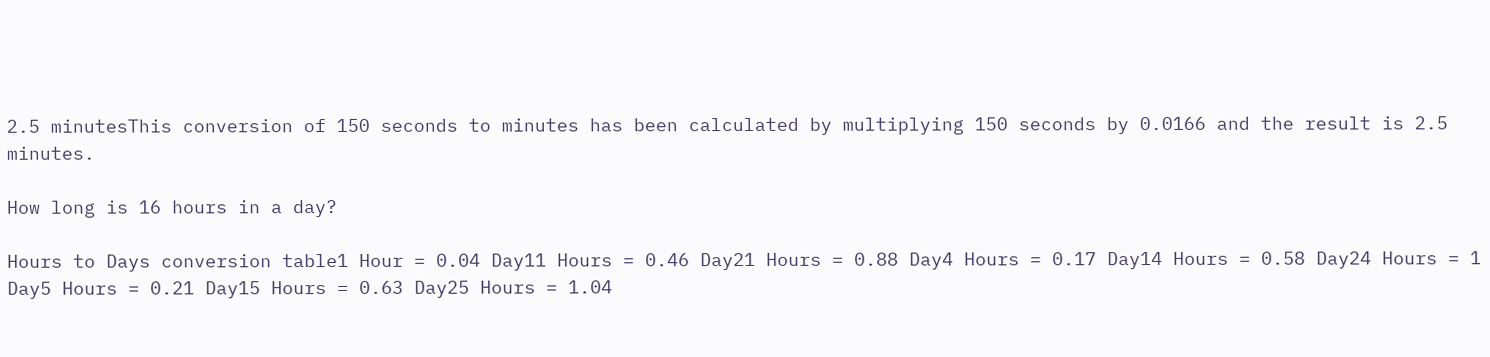2.5 minutesThis conversion of 150 seconds to minutes has been calculated by multiplying 150 seconds by 0.0166 and the result is 2.5 minutes.

How long is 16 hours in a day?

Hours to Days conversion table1 Hour = 0.04 Day11 Hours = 0.46 Day21 Hours = 0.88 Day4 Hours = 0.17 Day14 Hours = 0.58 Day24 Hours = 1 Day5 Hours = 0.21 Day15 Hours = 0.63 Day25 Hours = 1.04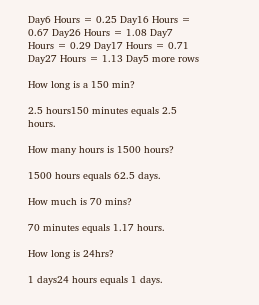Day6 Hours = 0.25 Day16 Hours = 0.67 Day26 Hours = 1.08 Day7 Hours = 0.29 Day17 Hours = 0.71 Day27 Hours = 1.13 Day5 more rows

How long is a 150 min?

2.5 hours150 minutes equals 2.5 hours.

How many hours is 1500 hours?

1500 hours equals 62.5 days.

How much is 70 mins?

70 minutes equals 1.17 hours.

How long is 24hrs?

1 days24 hours equals 1 days.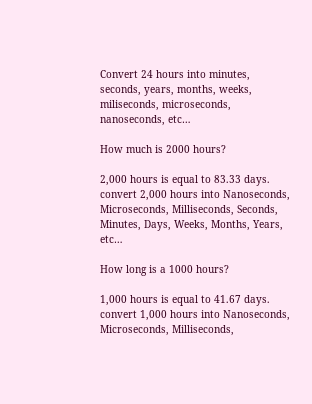Convert 24 hours into minutes, seconds, years, months, weeks, miliseconds, microseconds, nanoseconds, etc…

How much is 2000 hours?

2,000 hours is equal to 83.33 days. convert 2,000 hours into Nanoseconds, Microseconds, Milliseconds, Seconds, Minutes, Days, Weeks, Months, Years, etc…

How long is a 1000 hours?

1,000 hours is equal to 41.67 days. convert 1,000 hours into Nanoseconds, Microseconds, Milliseconds,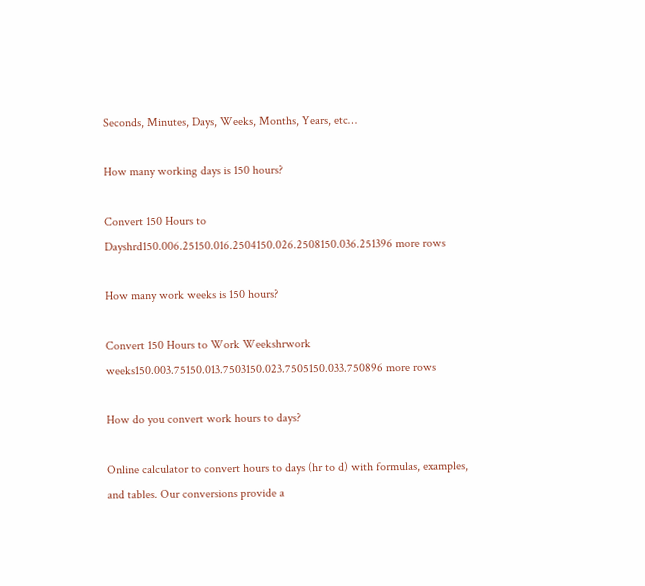Seconds, Minutes, Days, Weeks, Months, Years, etc…

How many working days is 150 hours?

Convert 150 Hours to Dayshrd150.006.25150.016.2504150.026.2508150.036.251396 more rows

How many work weeks is 150 hours?

Convert 150 Hours to Work Weekshrwork weeks150.003.75150.013.7503150.023.7505150.033.750896 more rows

How do you convert work hours to days?

Online calculator to convert hours to days (hr to d) with formulas, examples, and tables. Our conversions provide a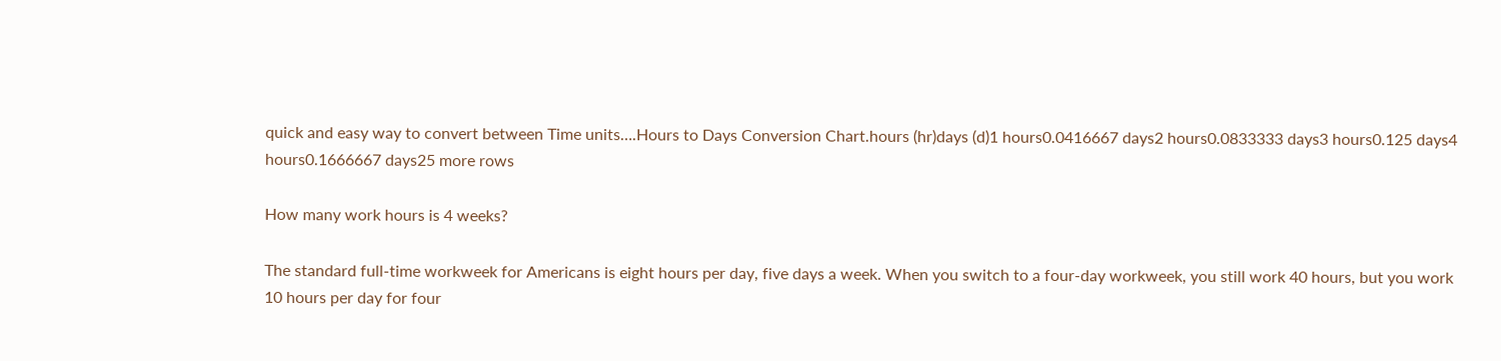quick and easy way to convert between Time units….Hours to Days Conversion Chart.hours (hr)days (d)1 hours0.0416667 days2 hours0.0833333 days3 hours0.125 days4 hours0.1666667 days25 more rows

How many work hours is 4 weeks?

The standard full-time workweek for Americans is eight hours per day, five days a week. When you switch to a four-day workweek, you still work 40 hours, but you work 10 hours per day for four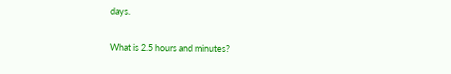days.

What is 2.5 hours and minutes?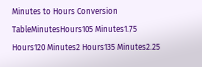Minutes to Hours Conversion TableMinutesHours105 Minutes1.75 Hours120 Minutes2 Hours135 Minutes2.25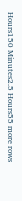Hours150 Minutes2.5 Hours55 more rows